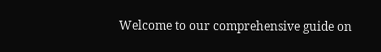Welcome to our comprehensive guide on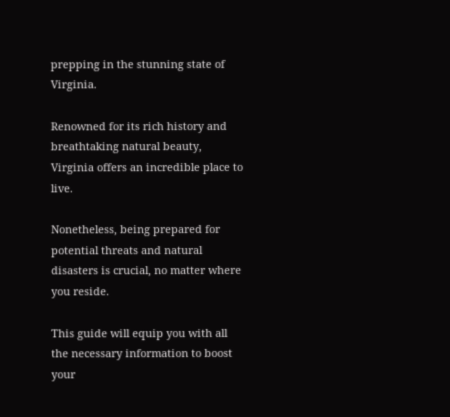prepping in the stunning state of Virginia.

Renowned for its rich history and breathtaking natural beauty, Virginia offers an incredible place to live.

Nonetheless, being prepared for potential threats and natural disasters is crucial, no matter where you reside.

This guide will equip you with all the necessary information to boost your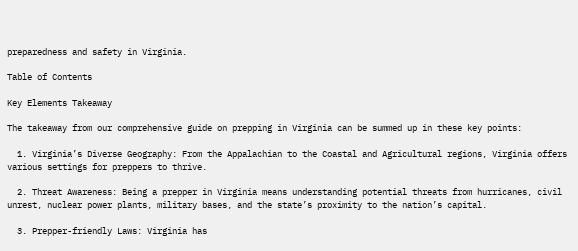preparedness and safety in Virginia.

Table of Contents

Key Elements Takeaway

The takeaway from our comprehensive guide on prepping in Virginia can be summed up in these key points:

  1. Virginia’s Diverse Geography: From the Appalachian to the Coastal and Agricultural regions, Virginia offers various settings for preppers to thrive.

  2. Threat Awareness: Being a prepper in Virginia means understanding potential threats from hurricanes, civil unrest, nuclear power plants, military bases, and the state’s proximity to the nation’s capital.

  3. Prepper-friendly Laws: Virginia has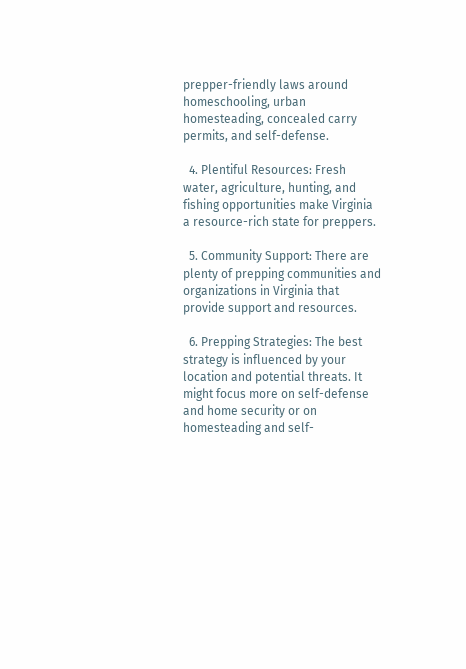prepper-friendly laws around homeschooling, urban homesteading, concealed carry permits, and self-defense.

  4. Plentiful Resources: Fresh water, agriculture, hunting, and fishing opportunities make Virginia a resource-rich state for preppers.

  5. Community Support: There are plenty of prepping communities and organizations in Virginia that provide support and resources.

  6. Prepping Strategies: The best strategy is influenced by your location and potential threats. It might focus more on self-defense and home security or on homesteading and self-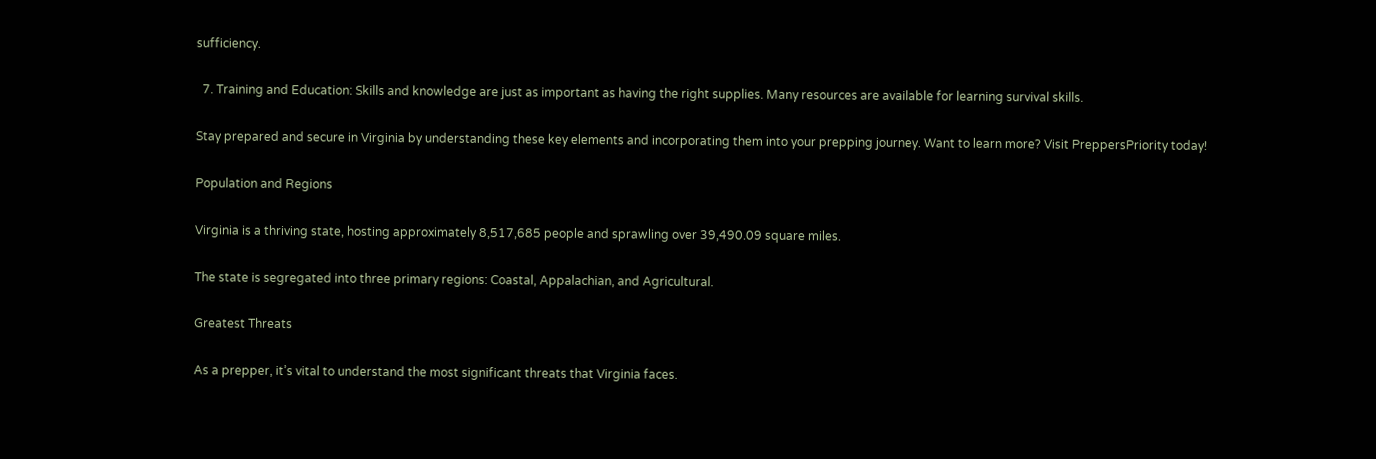sufficiency.

  7. Training and Education: Skills and knowledge are just as important as having the right supplies. Many resources are available for learning survival skills.

Stay prepared and secure in Virginia by understanding these key elements and incorporating them into your prepping journey. Want to learn more? Visit PreppersPriority today!

Population and Regions

Virginia is a thriving state, hosting approximately 8,517,685 people and sprawling over 39,490.09 square miles.

The state is segregated into three primary regions: Coastal, Appalachian, and Agricultural.

Greatest Threats

As a prepper, it’s vital to understand the most significant threats that Virginia faces.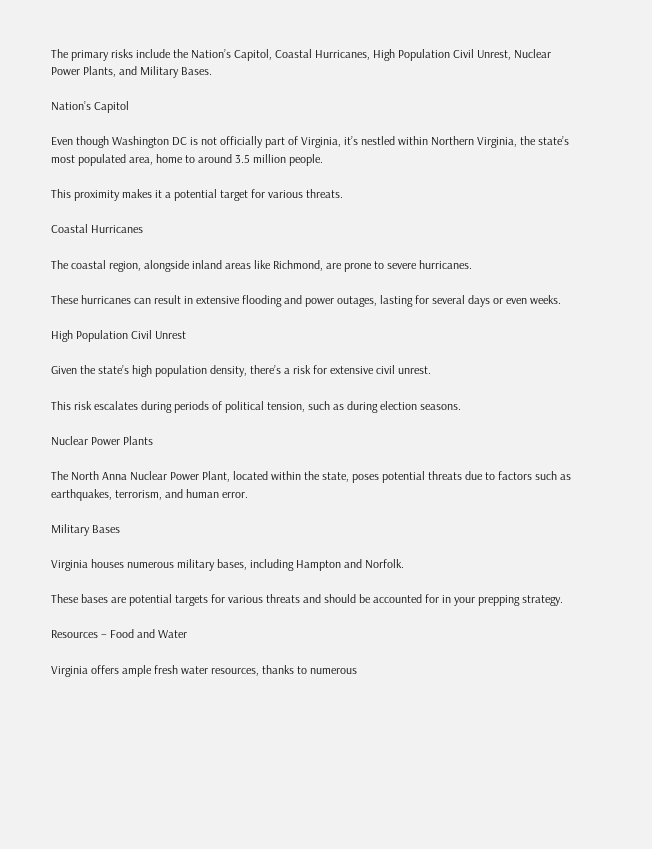The primary risks include the Nation’s Capitol, Coastal Hurricanes, High Population Civil Unrest, Nuclear Power Plants, and Military Bases.

Nation’s Capitol

Even though Washington DC is not officially part of Virginia, it’s nestled within Northern Virginia, the state’s most populated area, home to around 3.5 million people.

This proximity makes it a potential target for various threats.

Coastal Hurricanes

The coastal region, alongside inland areas like Richmond, are prone to severe hurricanes.

These hurricanes can result in extensive flooding and power outages, lasting for several days or even weeks.

High Population Civil Unrest

Given the state’s high population density, there’s a risk for extensive civil unrest.

This risk escalates during periods of political tension, such as during election seasons.

Nuclear Power Plants

The North Anna Nuclear Power Plant, located within the state, poses potential threats due to factors such as earthquakes, terrorism, and human error.

Military Bases

Virginia houses numerous military bases, including Hampton and Norfolk.

These bases are potential targets for various threats and should be accounted for in your prepping strategy.

Resources – Food and Water

Virginia offers ample fresh water resources, thanks to numerous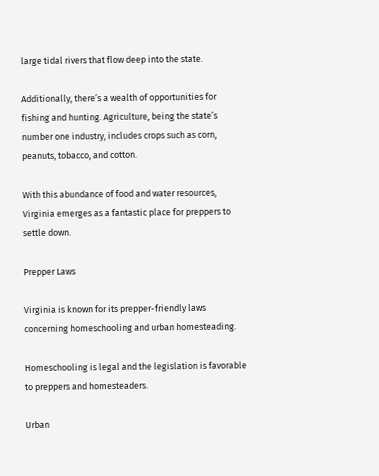large tidal rivers that flow deep into the state.

Additionally, there’s a wealth of opportunities for fishing and hunting. Agriculture, being the state’s number one industry, includes crops such as corn, peanuts, tobacco, and cotton.

With this abundance of food and water resources, Virginia emerges as a fantastic place for preppers to settle down.

Prepper Laws

Virginia is known for its prepper-friendly laws concerning homeschooling and urban homesteading.

Homeschooling is legal and the legislation is favorable to preppers and homesteaders.

Urban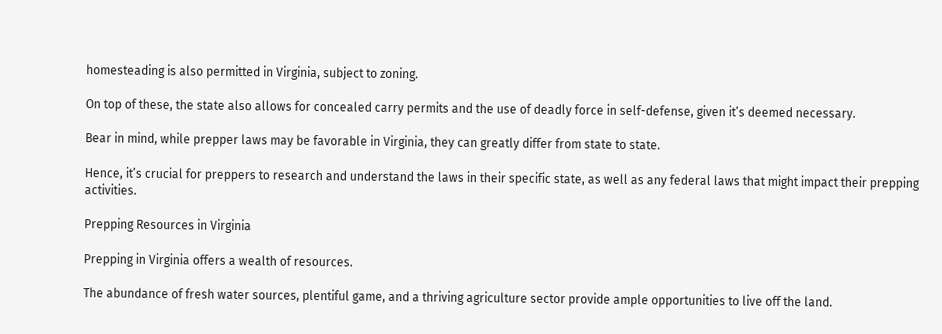homesteading is also permitted in Virginia, subject to zoning.

On top of these, the state also allows for concealed carry permits and the use of deadly force in self-defense, given it’s deemed necessary.

Bear in mind, while prepper laws may be favorable in Virginia, they can greatly differ from state to state.

Hence, it’s crucial for preppers to research and understand the laws in their specific state, as well as any federal laws that might impact their prepping activities.

Prepping Resources in Virginia

Prepping in Virginia offers a wealth of resources.

The abundance of fresh water sources, plentiful game, and a thriving agriculture sector provide ample opportunities to live off the land.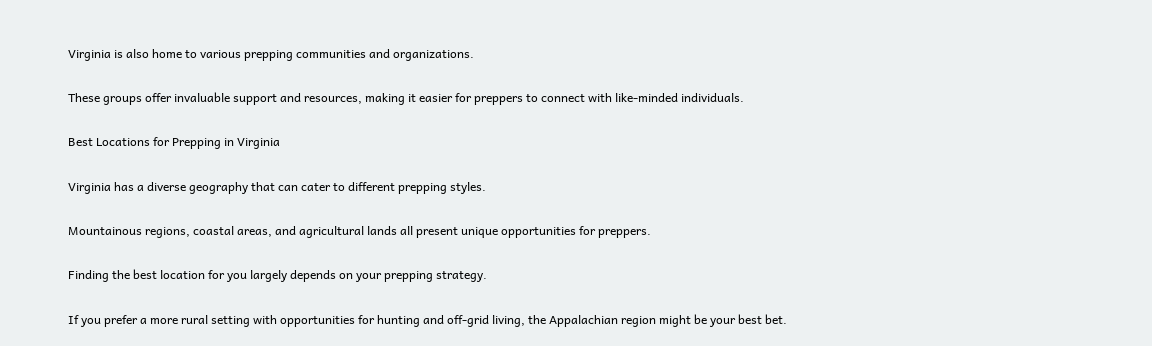Virginia is also home to various prepping communities and organizations.

These groups offer invaluable support and resources, making it easier for preppers to connect with like-minded individuals.

Best Locations for Prepping in Virginia

Virginia has a diverse geography that can cater to different prepping styles.

Mountainous regions, coastal areas, and agricultural lands all present unique opportunities for preppers.

Finding the best location for you largely depends on your prepping strategy.

If you prefer a more rural setting with opportunities for hunting and off-grid living, the Appalachian region might be your best bet.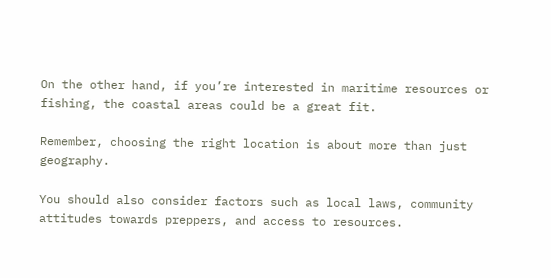On the other hand, if you’re interested in maritime resources or fishing, the coastal areas could be a great fit.

Remember, choosing the right location is about more than just geography.

You should also consider factors such as local laws, community attitudes towards preppers, and access to resources.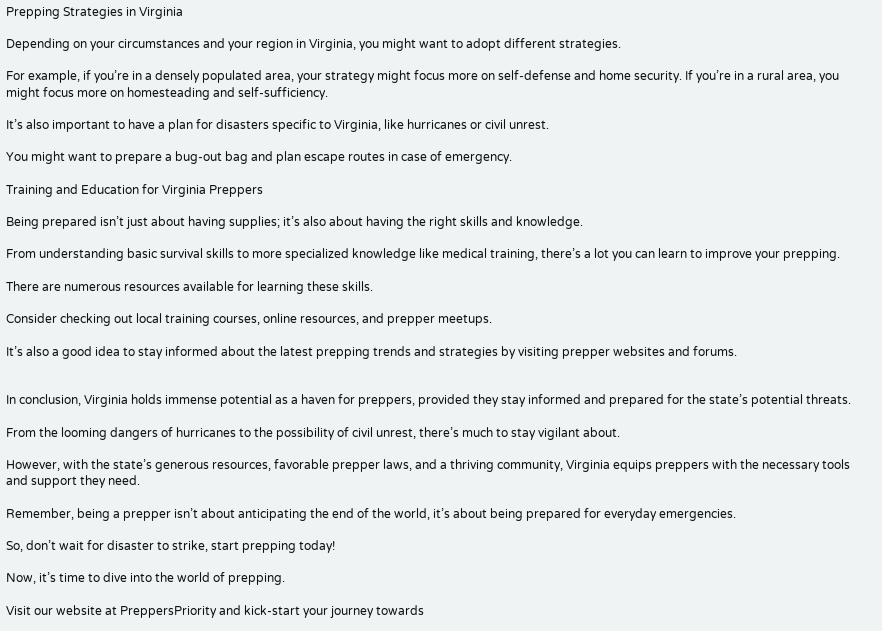Prepping Strategies in Virginia

Depending on your circumstances and your region in Virginia, you might want to adopt different strategies.

For example, if you’re in a densely populated area, your strategy might focus more on self-defense and home security. If you’re in a rural area, you might focus more on homesteading and self-sufficiency.

It’s also important to have a plan for disasters specific to Virginia, like hurricanes or civil unrest.

You might want to prepare a bug-out bag and plan escape routes in case of emergency.

Training and Education for Virginia Preppers

Being prepared isn’t just about having supplies; it’s also about having the right skills and knowledge.

From understanding basic survival skills to more specialized knowledge like medical training, there’s a lot you can learn to improve your prepping.

There are numerous resources available for learning these skills.

Consider checking out local training courses, online resources, and prepper meetups.

It’s also a good idea to stay informed about the latest prepping trends and strategies by visiting prepper websites and forums.


In conclusion, Virginia holds immense potential as a haven for preppers, provided they stay informed and prepared for the state’s potential threats.

From the looming dangers of hurricanes to the possibility of civil unrest, there’s much to stay vigilant about.

However, with the state’s generous resources, favorable prepper laws, and a thriving community, Virginia equips preppers with the necessary tools and support they need.

Remember, being a prepper isn’t about anticipating the end of the world, it’s about being prepared for everyday emergencies.

So, don’t wait for disaster to strike, start prepping today!

Now, it’s time to dive into the world of prepping.

Visit our website at PreppersPriority and kick-start your journey towards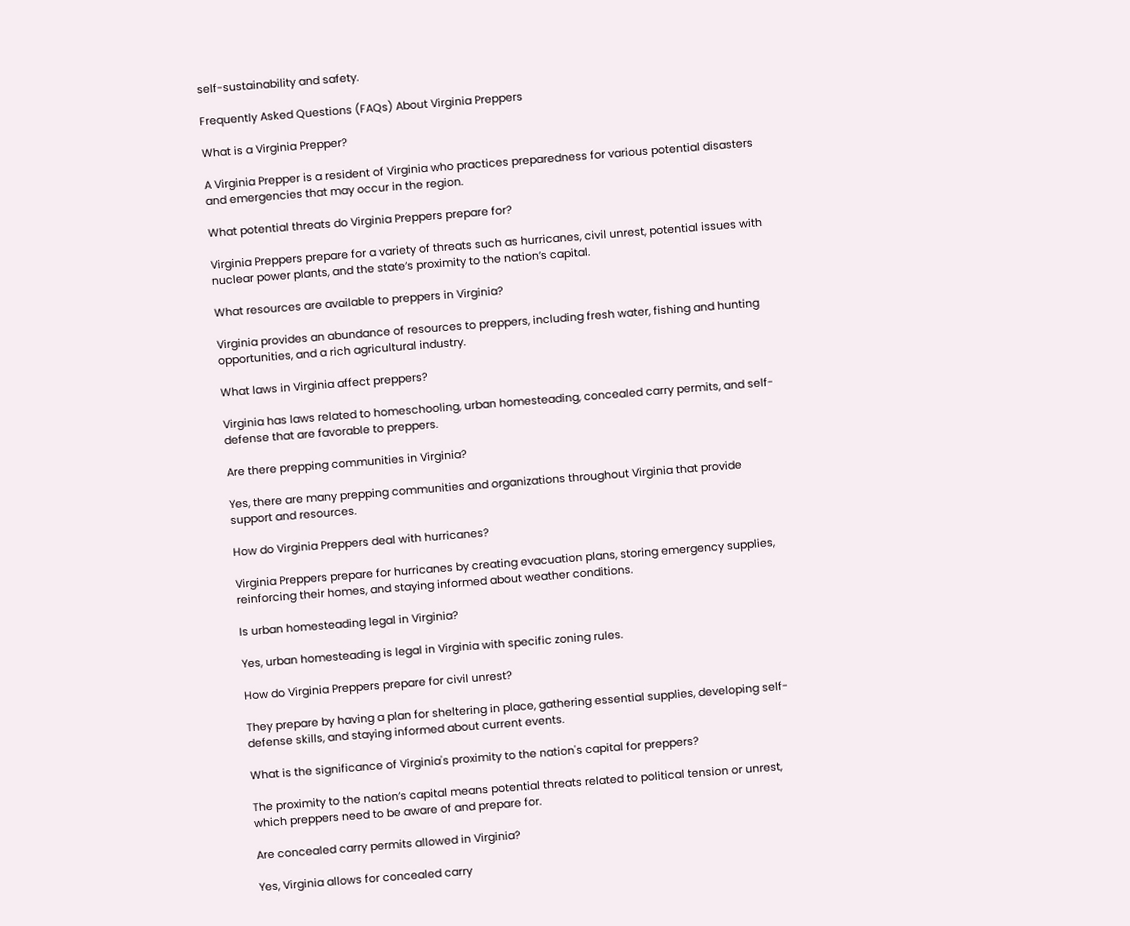self-sustainability and safety.

Frequently Asked Questions (FAQs) About Virginia Preppers

What is a Virginia Prepper?

A Virginia Prepper is a resident of Virginia who practices preparedness for various potential disasters and emergencies that may occur in the region.

What potential threats do Virginia Preppers prepare for?

Virginia Preppers prepare for a variety of threats such as hurricanes, civil unrest, potential issues with nuclear power plants, and the state’s proximity to the nation’s capital.

What resources are available to preppers in Virginia?

Virginia provides an abundance of resources to preppers, including fresh water, fishing and hunting opportunities, and a rich agricultural industry.

What laws in Virginia affect preppers?

Virginia has laws related to homeschooling, urban homesteading, concealed carry permits, and self-defense that are favorable to preppers.

Are there prepping communities in Virginia?

Yes, there are many prepping communities and organizations throughout Virginia that provide support and resources.

How do Virginia Preppers deal with hurricanes?

Virginia Preppers prepare for hurricanes by creating evacuation plans, storing emergency supplies, reinforcing their homes, and staying informed about weather conditions.

Is urban homesteading legal in Virginia?

Yes, urban homesteading is legal in Virginia with specific zoning rules.

How do Virginia Preppers prepare for civil unrest?

They prepare by having a plan for sheltering in place, gathering essential supplies, developing self-defense skills, and staying informed about current events.

What is the significance of Virginia's proximity to the nation's capital for preppers?

The proximity to the nation’s capital means potential threats related to political tension or unrest, which preppers need to be aware of and prepare for.

Are concealed carry permits allowed in Virginia?

Yes, Virginia allows for concealed carry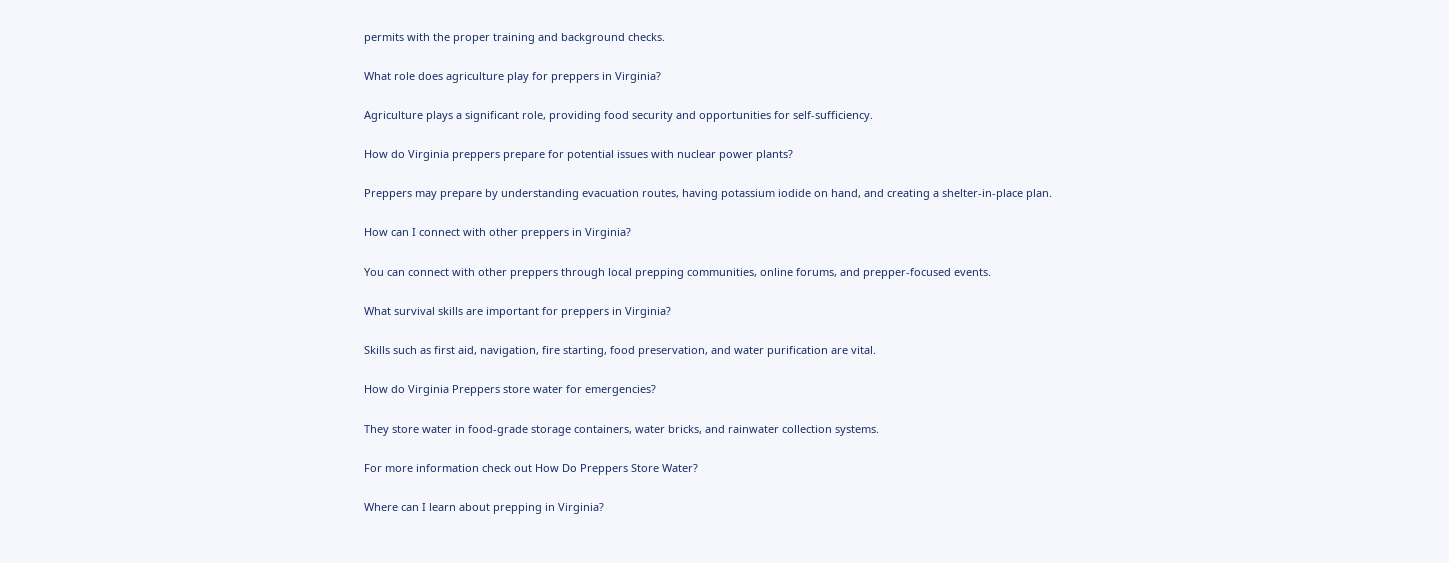permits with the proper training and background checks.

What role does agriculture play for preppers in Virginia?

Agriculture plays a significant role, providing food security and opportunities for self-sufficiency.

How do Virginia preppers prepare for potential issues with nuclear power plants?

Preppers may prepare by understanding evacuation routes, having potassium iodide on hand, and creating a shelter-in-place plan.

How can I connect with other preppers in Virginia?

You can connect with other preppers through local prepping communities, online forums, and prepper-focused events.

What survival skills are important for preppers in Virginia?

Skills such as first aid, navigation, fire starting, food preservation, and water purification are vital.

How do Virginia Preppers store water for emergencies?

They store water in food-grade storage containers, water bricks, and rainwater collection systems.

For more information check out How Do Preppers Store Water?

Where can I learn about prepping in Virginia?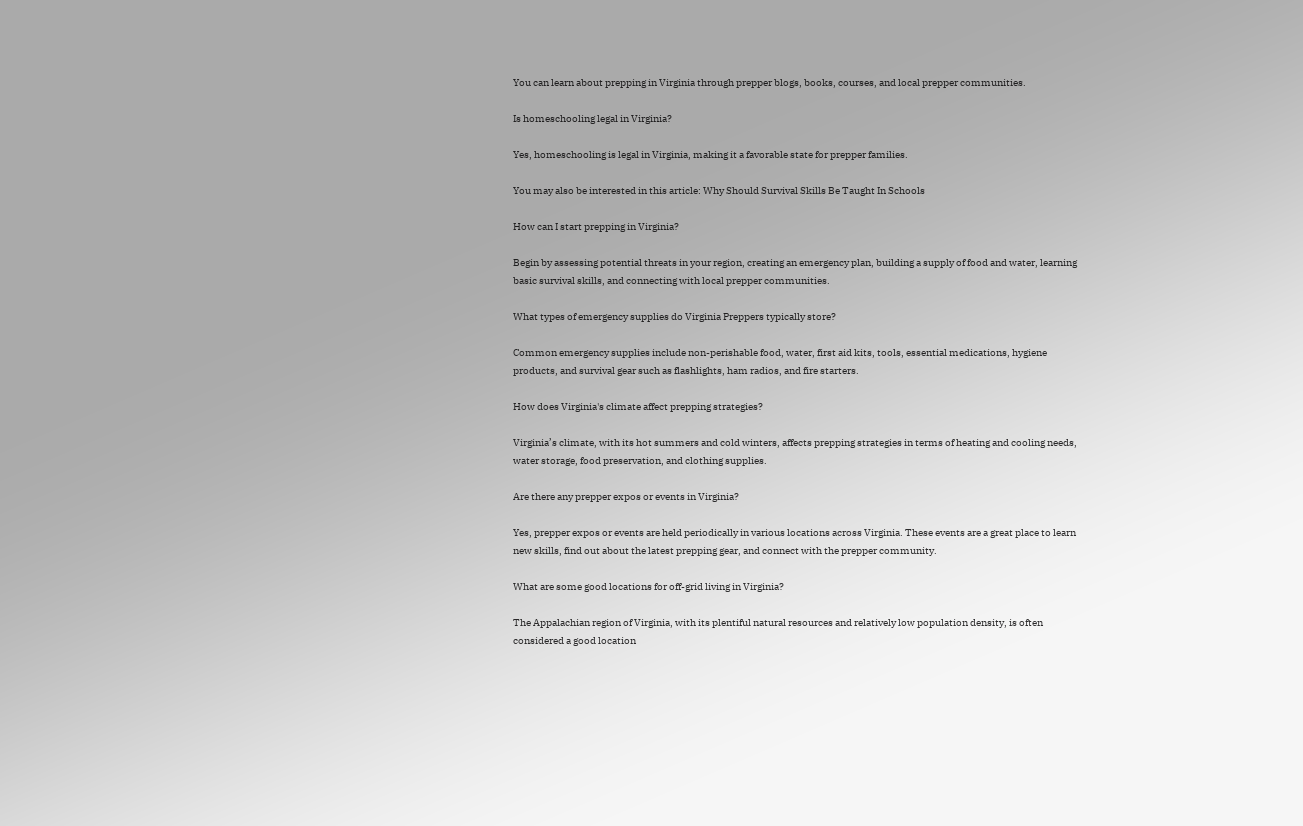You can learn about prepping in Virginia through prepper blogs, books, courses, and local prepper communities.

Is homeschooling legal in Virginia?

Yes, homeschooling is legal in Virginia, making it a favorable state for prepper families.

You may also be interested in this article: Why Should Survival Skills Be Taught In Schools

How can I start prepping in Virginia?

Begin by assessing potential threats in your region, creating an emergency plan, building a supply of food and water, learning basic survival skills, and connecting with local prepper communities.

What types of emergency supplies do Virginia Preppers typically store?

Common emergency supplies include non-perishable food, water, first aid kits, tools, essential medications, hygiene products, and survival gear such as flashlights, ham radios, and fire starters.

How does Virginia's climate affect prepping strategies?

Virginia’s climate, with its hot summers and cold winters, affects prepping strategies in terms of heating and cooling needs, water storage, food preservation, and clothing supplies.

Are there any prepper expos or events in Virginia?

Yes, prepper expos or events are held periodically in various locations across Virginia. These events are a great place to learn new skills, find out about the latest prepping gear, and connect with the prepper community.

What are some good locations for off-grid living in Virginia?

The Appalachian region of Virginia, with its plentiful natural resources and relatively low population density, is often considered a good location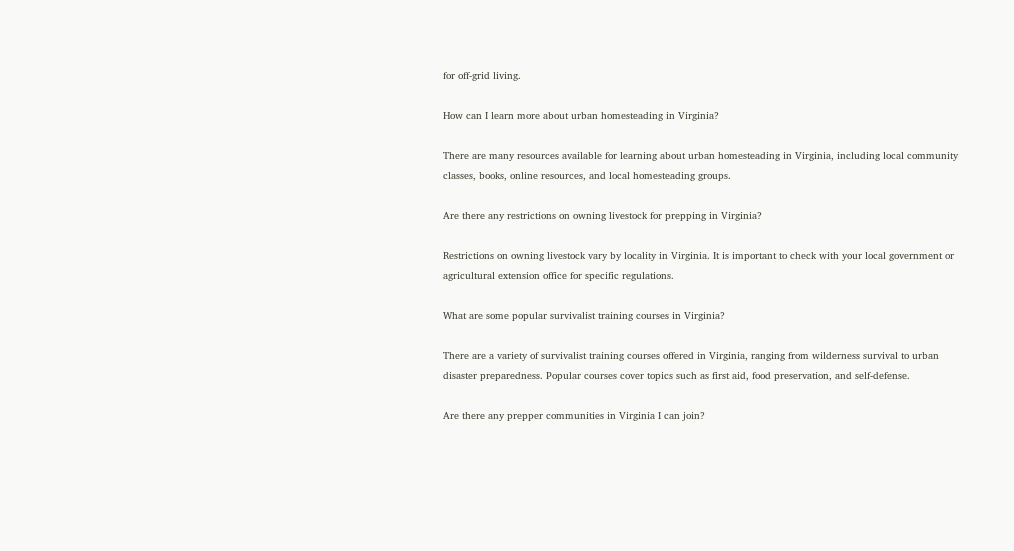for off-grid living.

How can I learn more about urban homesteading in Virginia?

There are many resources available for learning about urban homesteading in Virginia, including local community classes, books, online resources, and local homesteading groups.

Are there any restrictions on owning livestock for prepping in Virginia?

Restrictions on owning livestock vary by locality in Virginia. It is important to check with your local government or agricultural extension office for specific regulations.

What are some popular survivalist training courses in Virginia?

There are a variety of survivalist training courses offered in Virginia, ranging from wilderness survival to urban disaster preparedness. Popular courses cover topics such as first aid, food preservation, and self-defense.

Are there any prepper communities in Virginia I can join?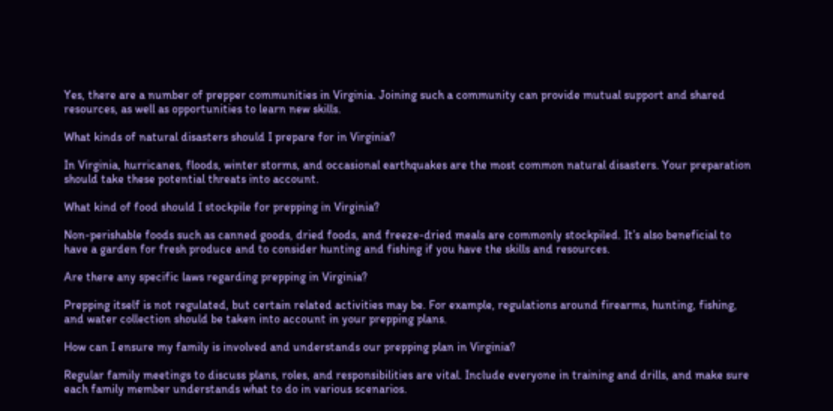Yes, there are a number of prepper communities in Virginia. Joining such a community can provide mutual support and shared resources, as well as opportunities to learn new skills.

What kinds of natural disasters should I prepare for in Virginia?

In Virginia, hurricanes, floods, winter storms, and occasional earthquakes are the most common natural disasters. Your preparation should take these potential threats into account.

What kind of food should I stockpile for prepping in Virginia?

Non-perishable foods such as canned goods, dried foods, and freeze-dried meals are commonly stockpiled. It’s also beneficial to have a garden for fresh produce and to consider hunting and fishing if you have the skills and resources.

Are there any specific laws regarding prepping in Virginia?

Prepping itself is not regulated, but certain related activities may be. For example, regulations around firearms, hunting, fishing, and water collection should be taken into account in your prepping plans.

How can I ensure my family is involved and understands our prepping plan in Virginia?

Regular family meetings to discuss plans, roles, and responsibilities are vital. Include everyone in training and drills, and make sure each family member understands what to do in various scenarios.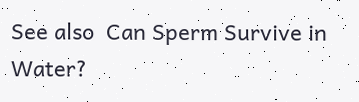See also  Can Sperm Survive in Water?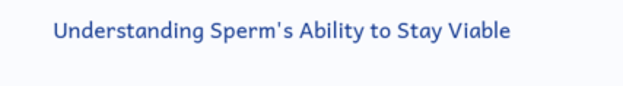Understanding Sperm's Ability to Stay Viable